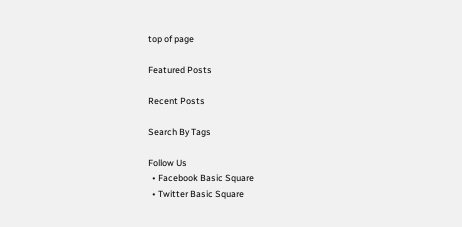top of page

Featured Posts

Recent Posts

Search By Tags

Follow Us
  • Facebook Basic Square
  • Twitter Basic Square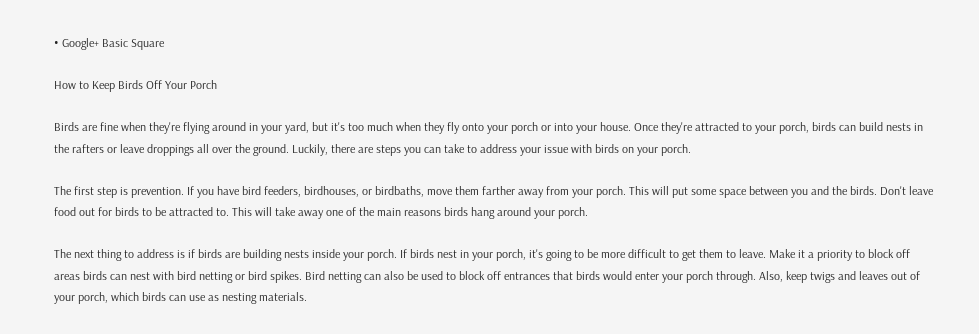• Google+ Basic Square

How to Keep Birds Off Your Porch

Birds are fine when they're flying around in your yard, but it's too much when they fly onto your porch or into your house. Once they're attracted to your porch, birds can build nests in the rafters or leave droppings all over the ground. Luckily, there are steps you can take to address your issue with birds on your porch.

The first step is prevention. If you have bird feeders, birdhouses, or birdbaths, move them farther away from your porch. This will put some space between you and the birds. Don't leave food out for birds to be attracted to. This will take away one of the main reasons birds hang around your porch.

The next thing to address is if birds are building nests inside your porch. If birds nest in your porch, it's going to be more difficult to get them to leave. Make it a priority to block off areas birds can nest with bird netting or bird spikes. Bird netting can also be used to block off entrances that birds would enter your porch through. Also, keep twigs and leaves out of your porch, which birds can use as nesting materials.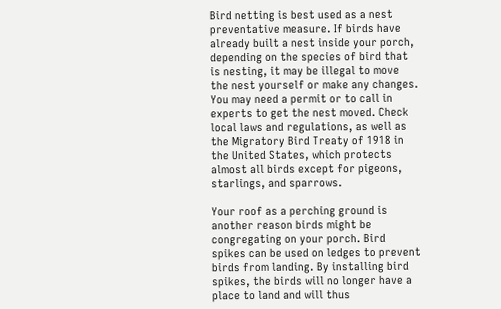Bird netting is best used as a nest preventative measure. If birds have already built a nest inside your porch, depending on the species of bird that is nesting, it may be illegal to move the nest yourself or make any changes. You may need a permit or to call in experts to get the nest moved. Check local laws and regulations, as well as the Migratory Bird Treaty of 1918 in the United States, which protects almost all birds except for pigeons, starlings, and sparrows.

Your roof as a perching ground is another reason birds might be congregating on your porch. Bird spikes can be used on ledges to prevent birds from landing. By installing bird spikes, the birds will no longer have a place to land and will thus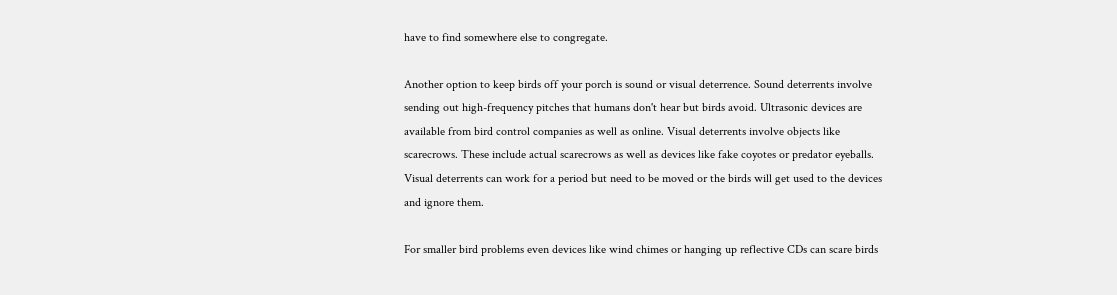have to find somewhere else to congregate.

Another option to keep birds off your porch is sound or visual deterrence. Sound deterrents involve sending out high-frequency pitches that humans don't hear but birds avoid. Ultrasonic devices are available from bird control companies as well as online. Visual deterrents involve objects like scarecrows. These include actual scarecrows as well as devices like fake coyotes or predator eyeballs. Visual deterrents can work for a period but need to be moved or the birds will get used to the devices and ignore them.

For smaller bird problems even devices like wind chimes or hanging up reflective CDs can scare birds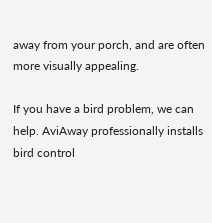away from your porch, and are often more visually appealing.

If you have a bird problem, we can help. AviAway professionally installs bird control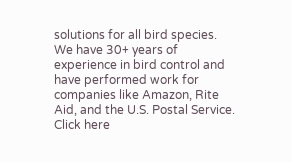solutions for all bird species. We have 30+ years of experience in bird control and have performed work for companies like Amazon, Rite Aid, and the U.S. Postal Service. Click here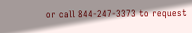or call 844-247-3373 to request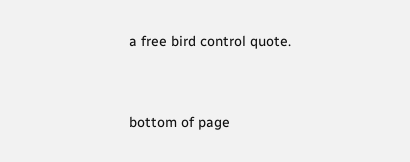a free bird control quote.


bottom of page